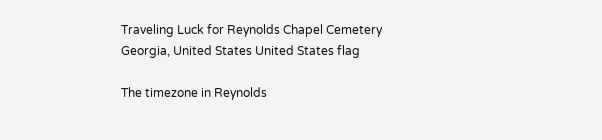Traveling Luck for Reynolds Chapel Cemetery Georgia, United States United States flag

The timezone in Reynolds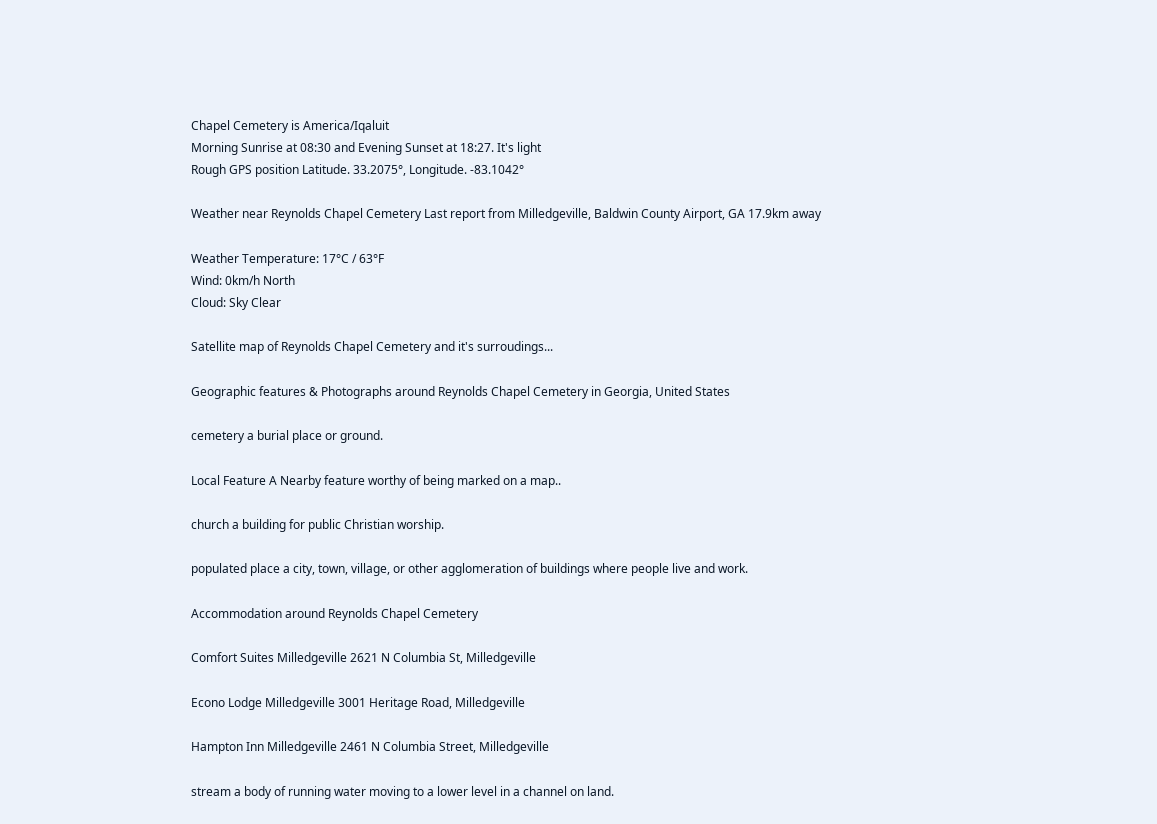Chapel Cemetery is America/Iqaluit
Morning Sunrise at 08:30 and Evening Sunset at 18:27. It's light
Rough GPS position Latitude. 33.2075°, Longitude. -83.1042°

Weather near Reynolds Chapel Cemetery Last report from Milledgeville, Baldwin County Airport, GA 17.9km away

Weather Temperature: 17°C / 63°F
Wind: 0km/h North
Cloud: Sky Clear

Satellite map of Reynolds Chapel Cemetery and it's surroudings...

Geographic features & Photographs around Reynolds Chapel Cemetery in Georgia, United States

cemetery a burial place or ground.

Local Feature A Nearby feature worthy of being marked on a map..

church a building for public Christian worship.

populated place a city, town, village, or other agglomeration of buildings where people live and work.

Accommodation around Reynolds Chapel Cemetery

Comfort Suites Milledgeville 2621 N Columbia St, Milledgeville

Econo Lodge Milledgeville 3001 Heritage Road, Milledgeville

Hampton Inn Milledgeville 2461 N Columbia Street, Milledgeville

stream a body of running water moving to a lower level in a channel on land.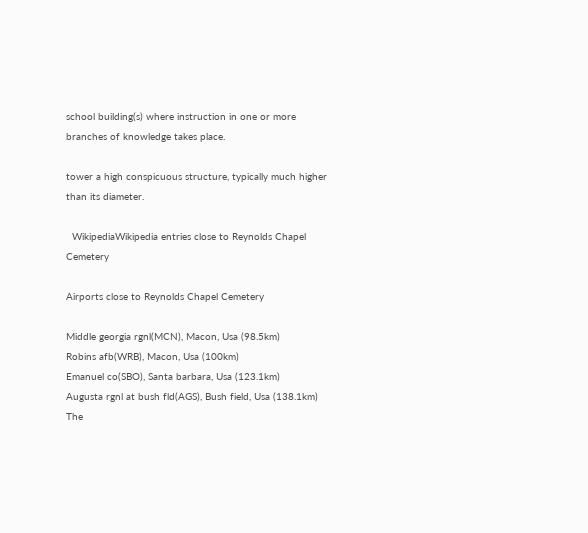school building(s) where instruction in one or more branches of knowledge takes place.

tower a high conspicuous structure, typically much higher than its diameter.

  WikipediaWikipedia entries close to Reynolds Chapel Cemetery

Airports close to Reynolds Chapel Cemetery

Middle georgia rgnl(MCN), Macon, Usa (98.5km)
Robins afb(WRB), Macon, Usa (100km)
Emanuel co(SBO), Santa barbara, Usa (123.1km)
Augusta rgnl at bush fld(AGS), Bush field, Usa (138.1km)
The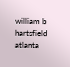william b hartsfield atlanta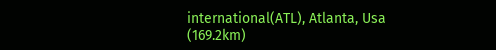international(ATL), Atlanta, Usa (169.2km)